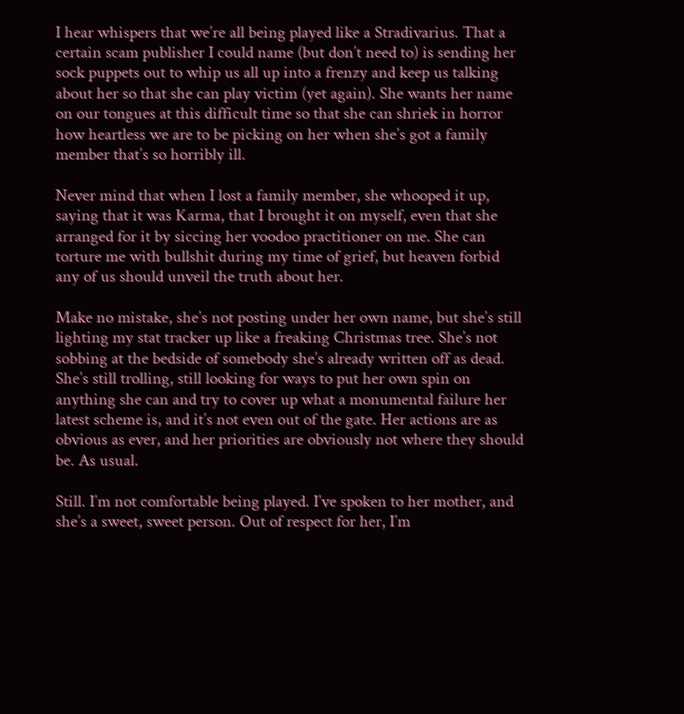I hear whispers that we’re all being played like a Stradivarius. That a certain scam publisher I could name (but don’t need to) is sending her sock puppets out to whip us all up into a frenzy and keep us talking about her so that she can play victim (yet again). She wants her name on our tongues at this difficult time so that she can shriek in horror how heartless we are to be picking on her when she’s got a family member that’s so horribly ill.

Never mind that when I lost a family member, she whooped it up, saying that it was Karma, that I brought it on myself, even that she arranged for it by siccing her voodoo practitioner on me. She can torture me with bullshit during my time of grief, but heaven forbid any of us should unveil the truth about her.

Make no mistake, she’s not posting under her own name, but she’s still lighting my stat tracker up like a freaking Christmas tree. She’s not sobbing at the bedside of somebody she’s already written off as dead. She’s still trolling, still looking for ways to put her own spin on anything she can and try to cover up what a monumental failure her latest scheme is, and it’s not even out of the gate. Her actions are as obvious as ever, and her priorities are obviously not where they should be. As usual.

Still. I’m not comfortable being played. I’ve spoken to her mother, and she’s a sweet, sweet person. Out of respect for her, I’m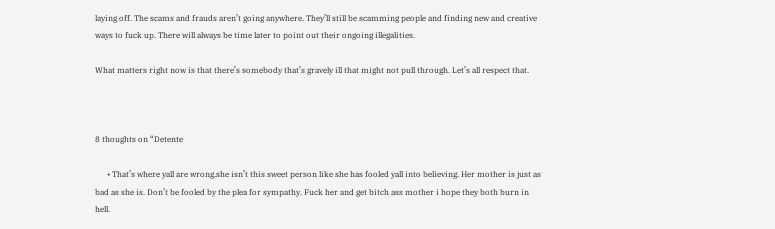laying off. The scams and frauds aren’t going anywhere. They’ll still be scamming people and finding new and creative ways to fuck up. There will always be time later to point out their ongoing illegalities.

What matters right now is that there’s somebody that’s gravely ill that might not pull through. Let’s all respect that.



8 thoughts on “Detente

      • That’s where yall are wrong.she isn’t this sweet person like she has fooled yall into believing. Her mother is just as bad as she is. Don’t be fooled by the plea for sympathy. Fuck her and get bitch ass mother i hope they both burn in hell.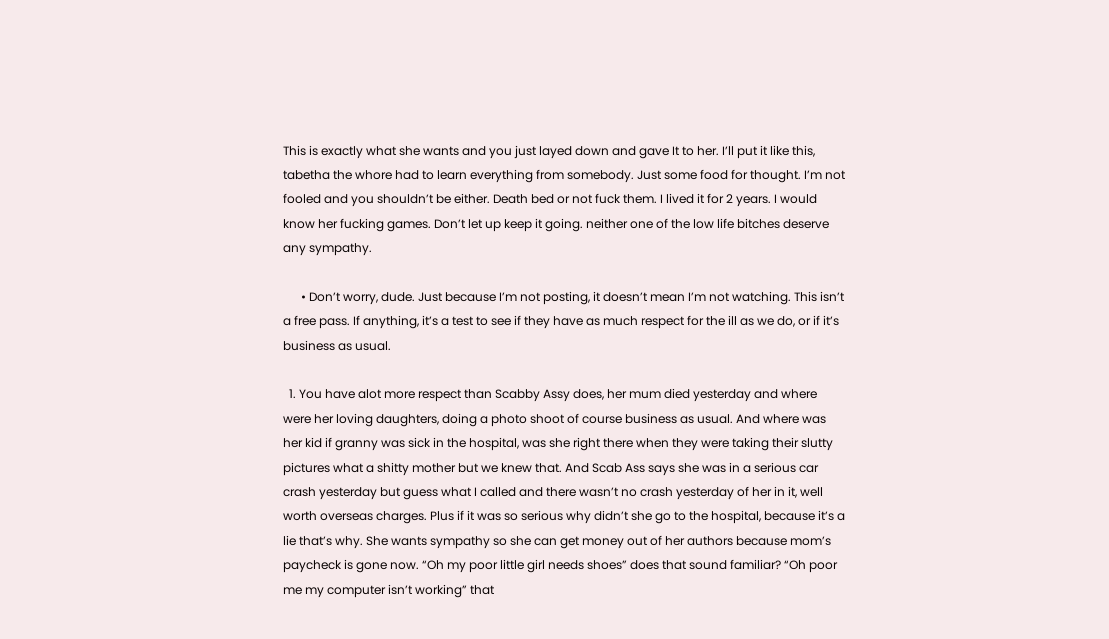This is exactly what she wants and you just layed down and gave It to her. I’ll put it like this, tabetha the whore had to learn everything from somebody. Just some food for thought. I’m not fooled and you shouldn’t be either. Death bed or not fuck them. I lived it for 2 years. I would know her fucking games. Don’t let up keep it going. neither one of the low life bitches deserve any sympathy.

      • Don’t worry, dude. Just because I’m not posting, it doesn’t mean I’m not watching. This isn’t a free pass. If anything, it’s a test to see if they have as much respect for the ill as we do, or if it’s business as usual.

  1. You have alot more respect than Scabby Assy does, her mum died yesterday and where were her loving daughters, doing a photo shoot of course business as usual. And where was her kid if granny was sick in the hospital, was she right there when they were taking their slutty pictures what a shitty mother but we knew that. And Scab Ass says she was in a serious car crash yesterday but guess what I called and there wasn’t no crash yesterday of her in it, well worth overseas charges. Plus if it was so serious why didn’t she go to the hospital, because it’s a lie that’s why. She wants sympathy so she can get money out of her authors because mom’s paycheck is gone now. “Oh my poor little girl needs shoes” does that sound familiar? “Oh poor me my computer isn’t working” that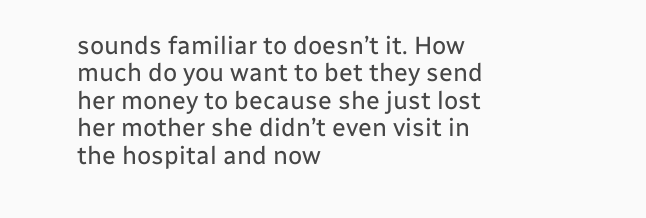sounds familiar to doesn’t it. How much do you want to bet they send her money to because she just lost her mother she didn’t even visit in the hospital and now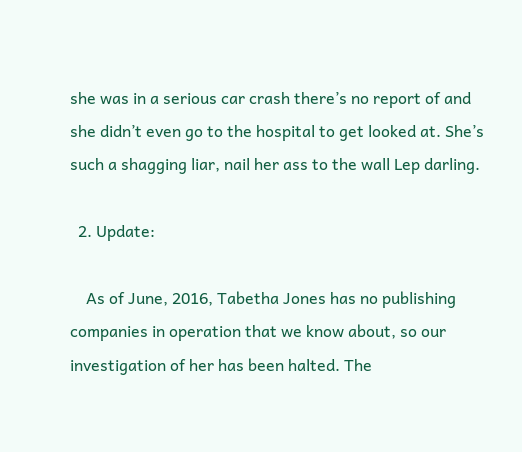she was in a serious car crash there’s no report of and she didn’t even go to the hospital to get looked at. She’s such a shagging liar, nail her ass to the wall Lep darling.

  2. Update:

    As of June, 2016, Tabetha Jones has no publishing companies in operation that we know about, so our investigation of her has been halted. The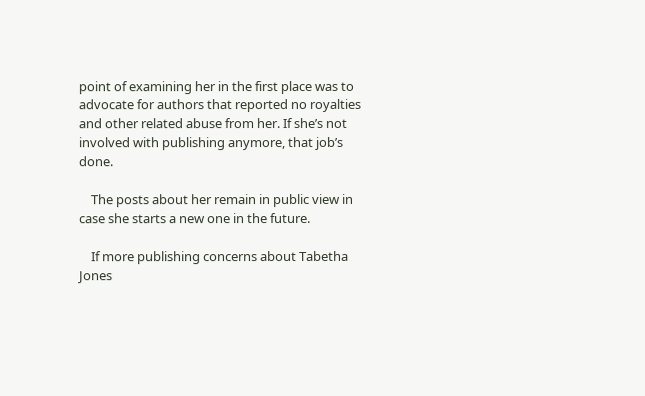point of examining her in the first place was to advocate for authors that reported no royalties and other related abuse from her. If she’s not involved with publishing anymore, that job’s done.

    The posts about her remain in public view in case she starts a new one in the future.

    If more publishing concerns about Tabetha Jones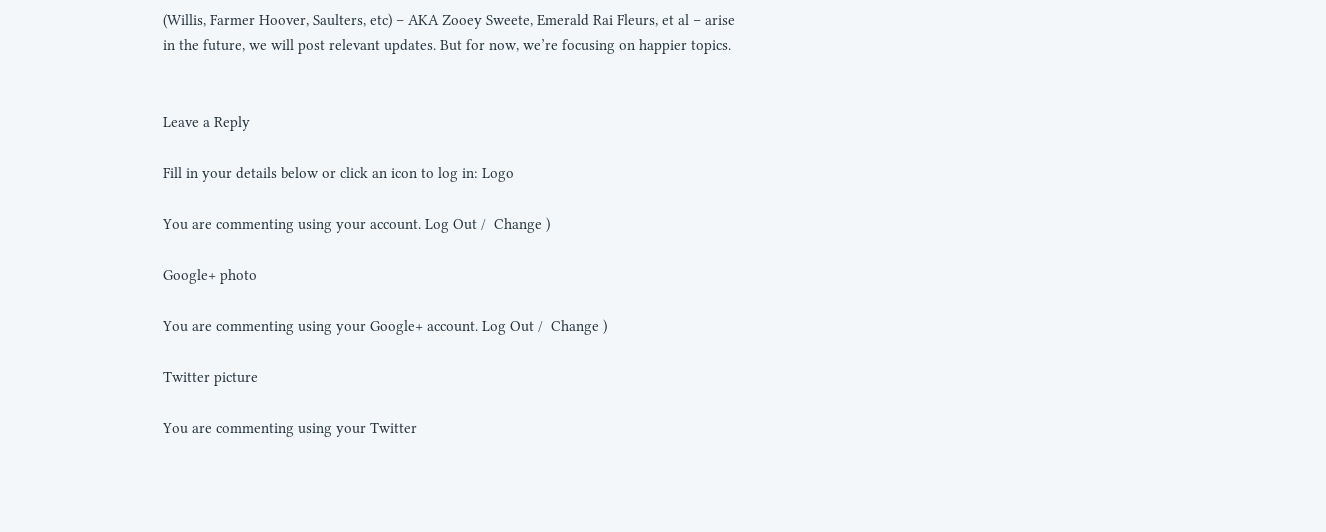(Willis, Farmer Hoover, Saulters, etc) – AKA Zooey Sweete, Emerald Rai Fleurs, et al – arise in the future, we will post relevant updates. But for now, we’re focusing on happier topics.


Leave a Reply

Fill in your details below or click an icon to log in: Logo

You are commenting using your account. Log Out /  Change )

Google+ photo

You are commenting using your Google+ account. Log Out /  Change )

Twitter picture

You are commenting using your Twitter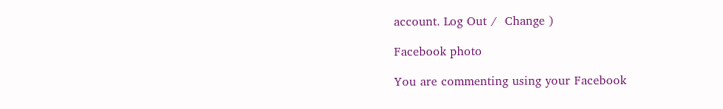account. Log Out /  Change )

Facebook photo

You are commenting using your Facebook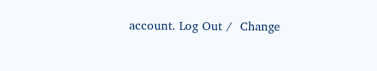account. Log Out /  Change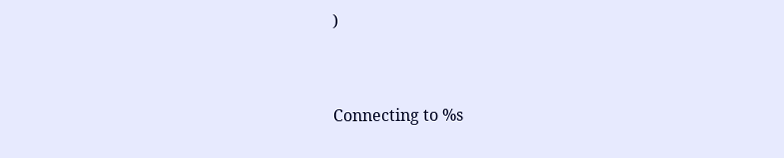)


Connecting to %s